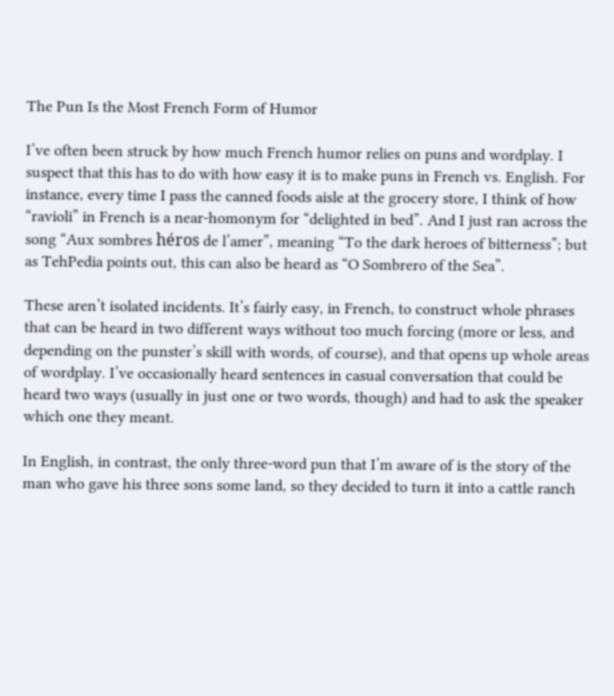The Pun Is the Most French Form of Humor

I’ve often been struck by how much French humor relies on puns and wordplay. I suspect that this has to do with how easy it is to make puns in French vs. English. For instance, every time I pass the canned foods aisle at the grocery store, I think of how “ravioli” in French is a near-homonym for “delighted in bed”. And I just ran across the song “Aux sombres héros de l’amer”, meaning “To the dark heroes of bitterness”; but as TehPedia points out, this can also be heard as “O Sombrero of the Sea”.

These aren’t isolated incidents. It’s fairly easy, in French, to construct whole phrases that can be heard in two different ways without too much forcing (more or less, and depending on the punster’s skill with words, of course), and that opens up whole areas of wordplay. I’ve occasionally heard sentences in casual conversation that could be heard two ways (usually in just one or two words, though) and had to ask the speaker which one they meant.

In English, in contrast, the only three-word pun that I’m aware of is the story of the man who gave his three sons some land, so they decided to turn it into a cattle ranch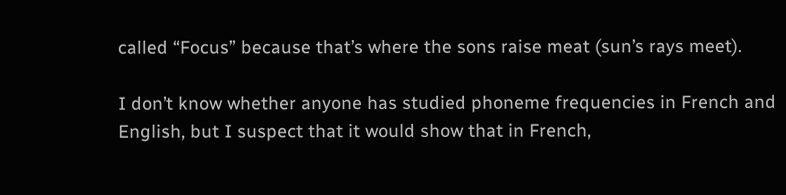called “Focus” because that’s where the sons raise meat (sun’s rays meet).

I don’t know whether anyone has studied phoneme frequencies in French and English, but I suspect that it would show that in French,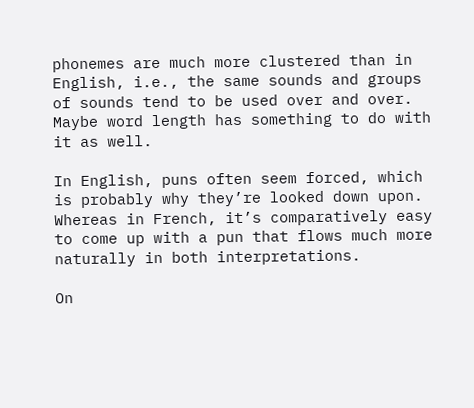phonemes are much more clustered than in English, i.e., the same sounds and groups of sounds tend to be used over and over. Maybe word length has something to do with it as well.

In English, puns often seem forced, which is probably why they’re looked down upon. Whereas in French, it’s comparatively easy to come up with a pun that flows much more naturally in both interpretations.

On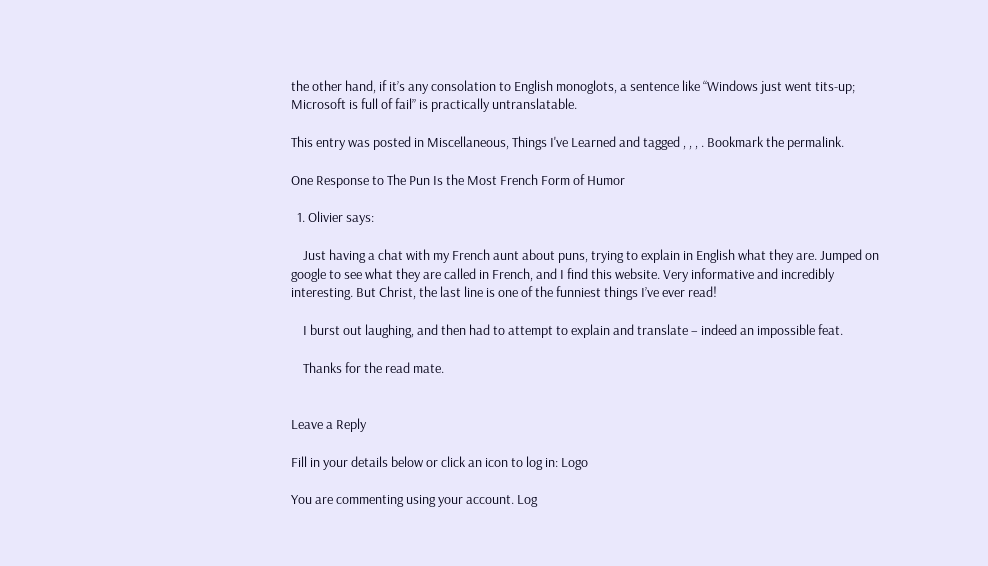the other hand, if it’s any consolation to English monoglots, a sentence like “Windows just went tits-up; Microsoft is full of fail” is practically untranslatable.

This entry was posted in Miscellaneous, Things I've Learned and tagged , , , . Bookmark the permalink.

One Response to The Pun Is the Most French Form of Humor

  1. Olivier says:

    Just having a chat with my French aunt about puns, trying to explain in English what they are. Jumped on google to see what they are called in French, and I find this website. Very informative and incredibly interesting. But Christ, the last line is one of the funniest things I’ve ever read!

    I burst out laughing, and then had to attempt to explain and translate – indeed an impossible feat.

    Thanks for the read mate.


Leave a Reply

Fill in your details below or click an icon to log in: Logo

You are commenting using your account. Log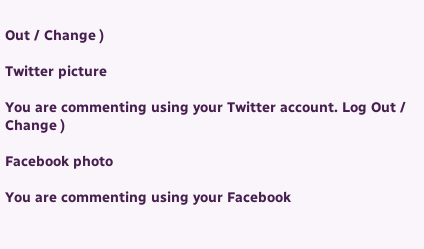Out / Change )

Twitter picture

You are commenting using your Twitter account. Log Out / Change )

Facebook photo

You are commenting using your Facebook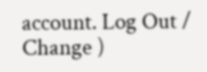account. Log Out / Change )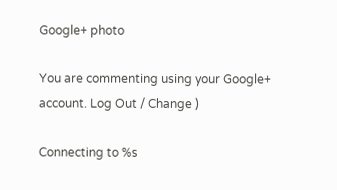Google+ photo

You are commenting using your Google+ account. Log Out / Change )

Connecting to %s